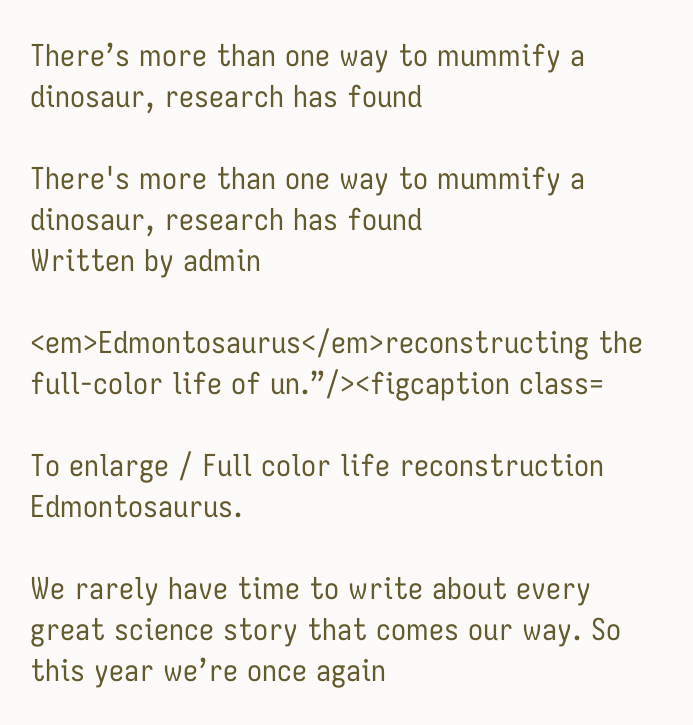There’s more than one way to mummify a dinosaur, research has found

There's more than one way to mummify a dinosaur, research has found
Written by admin

<em>Edmontosaurus</em>reconstructing the full-color life of un.”/><figcaption class=

To enlarge / Full color life reconstruction Edmontosaurus.

We rarely have time to write about every great science story that comes our way. So this year we’re once again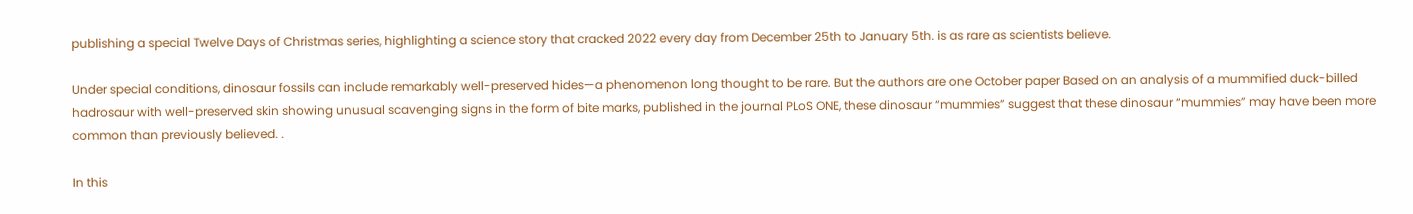publishing a special Twelve Days of Christmas series, highlighting a science story that cracked 2022 every day from December 25th to January 5th. is as rare as scientists believe.

Under special conditions, dinosaur fossils can include remarkably well-preserved hides—a phenomenon long thought to be rare. But the authors are one October paper Based on an analysis of a mummified duck-billed hadrosaur with well-preserved skin showing unusual scavenging signs in the form of bite marks, published in the journal PLoS ONE, these dinosaur “mummies” suggest that these dinosaur “mummies” may have been more common than previously believed. .

In this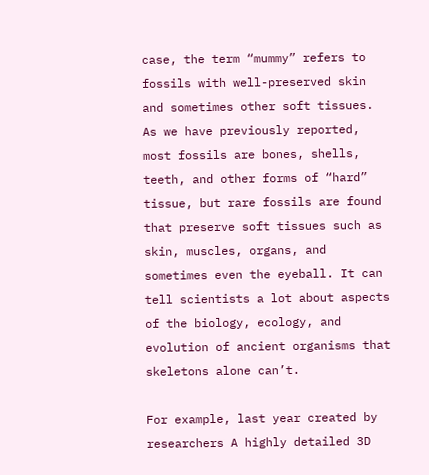case, the term “mummy” refers to fossils with well-preserved skin and sometimes other soft tissues. As we have previously reported, most fossils are bones, shells, teeth, and other forms of “hard” tissue, but rare fossils are found that preserve soft tissues such as skin, muscles, organs, and sometimes even the eyeball. It can tell scientists a lot about aspects of the biology, ecology, and evolution of ancient organisms that skeletons alone can’t.

For example, last year created by researchers A highly detailed 3D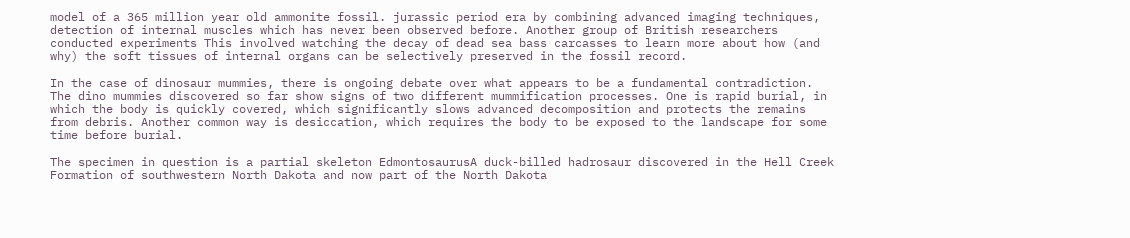model of a 365 million year old ammonite fossil. jurassic period era by combining advanced imaging techniques, detection of internal muscles which has never been observed before. Another group of British researchers conducted experiments This involved watching the decay of dead sea bass carcasses to learn more about how (and why) the soft tissues of internal organs can be selectively preserved in the fossil record.

In the case of dinosaur mummies, there is ongoing debate over what appears to be a fundamental contradiction. The dino mummies discovered so far show signs of two different mummification processes. One is rapid burial, in which the body is quickly covered, which significantly slows advanced decomposition and protects the remains from debris. Another common way is desiccation, which requires the body to be exposed to the landscape for some time before burial.

The specimen in question is a partial skeleton EdmontosaurusA duck-billed hadrosaur discovered in the Hell Creek Formation of southwestern North Dakota and now part of the North Dakota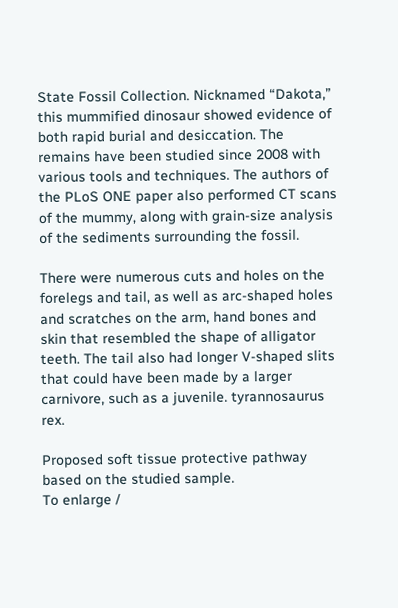State Fossil Collection. Nicknamed “Dakota,” this mummified dinosaur showed evidence of both rapid burial and desiccation. The remains have been studied since 2008 with various tools and techniques. The authors of the PLoS ONE paper also performed CT scans of the mummy, along with grain-size analysis of the sediments surrounding the fossil.

There were numerous cuts and holes on the forelegs and tail, as well as arc-shaped holes and scratches on the arm, hand bones and skin that resembled the shape of alligator teeth. The tail also had longer V-shaped slits that could have been made by a larger carnivore, such as a juvenile. tyrannosaurus rex.

Proposed soft tissue protective pathway based on the studied sample.
To enlarge /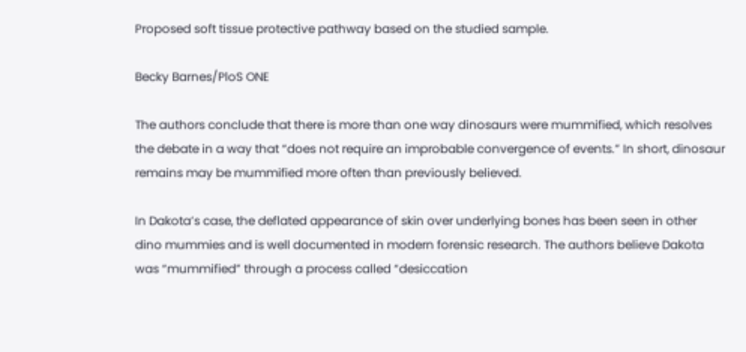Proposed soft tissue protective pathway based on the studied sample.

Becky Barnes/PloS ONE

The authors conclude that there is more than one way dinosaurs were mummified, which resolves the debate in a way that “does not require an improbable convergence of events.” In short, dinosaur remains may be mummified more often than previously believed.

In Dakota’s case, the deflated appearance of skin over underlying bones has been seen in other dino mummies and is well documented in modern forensic research. The authors believe Dakota was “mummified” through a process called “desiccation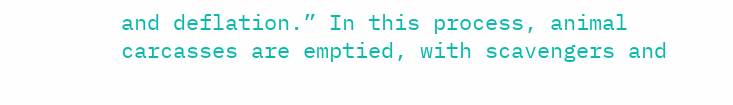and deflation.” In this process, animal carcasses are emptied, with scavengers and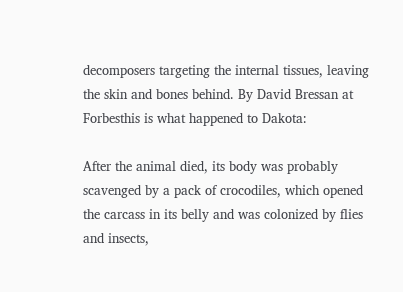decomposers targeting the internal tissues, leaving the skin and bones behind. By David Bressan at Forbesthis is what happened to Dakota:

After the animal died, its body was probably scavenged by a pack of crocodiles, which opened the carcass in its belly and was colonized by flies and insects,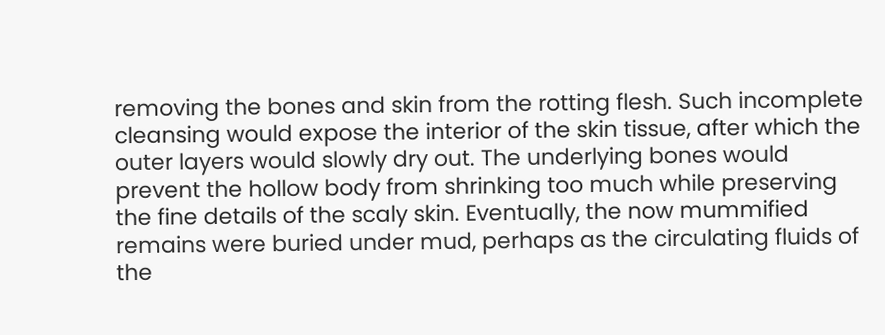removing the bones and skin from the rotting flesh. Such incomplete cleansing would expose the interior of the skin tissue, after which the outer layers would slowly dry out. The underlying bones would prevent the hollow body from shrinking too much while preserving the fine details of the scaly skin. Eventually, the now mummified remains were buried under mud, perhaps as the circulating fluids of the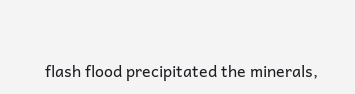flash flood precipitated the minerals,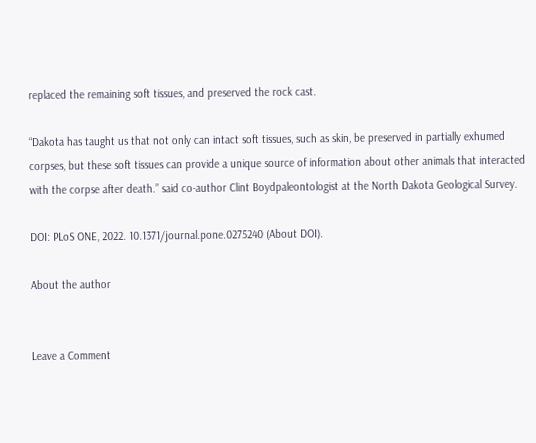replaced the remaining soft tissues, and preserved the rock cast.

“Dakota has taught us that not only can intact soft tissues, such as skin, be preserved in partially exhumed corpses, but these soft tissues can provide a unique source of information about other animals that interacted with the corpse after death.” said co-author Clint Boydpaleontologist at the North Dakota Geological Survey.

DOI: PLoS ONE, 2022. 10.1371/journal.pone.0275240 (About DOI).

About the author


Leave a Comment